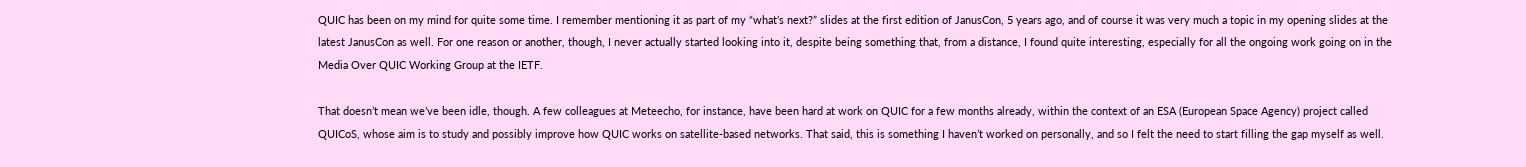QUIC has been on my mind for quite some time. I remember mentioning it as part of my “what’s next?” slides at the first edition of JanusCon, 5 years ago, and of course it was very much a topic in my opening slides at the latest JanusCon as well. For one reason or another, though, I never actually started looking into it, despite being something that, from a distance, I found quite interesting, especially for all the ongoing work going on in the Media Over QUIC Working Group at the IETF.

That doesn’t mean we’ve been idle, though. A few colleagues at Meteecho, for instance, have been hard at work on QUIC for a few months already, within the context of an ESA (European Space Agency) project called QUICoS, whose aim is to study and possibly improve how QUIC works on satellite-based networks. That said, this is something I haven’t worked on personally, and so I felt the need to start filling the gap myself as well.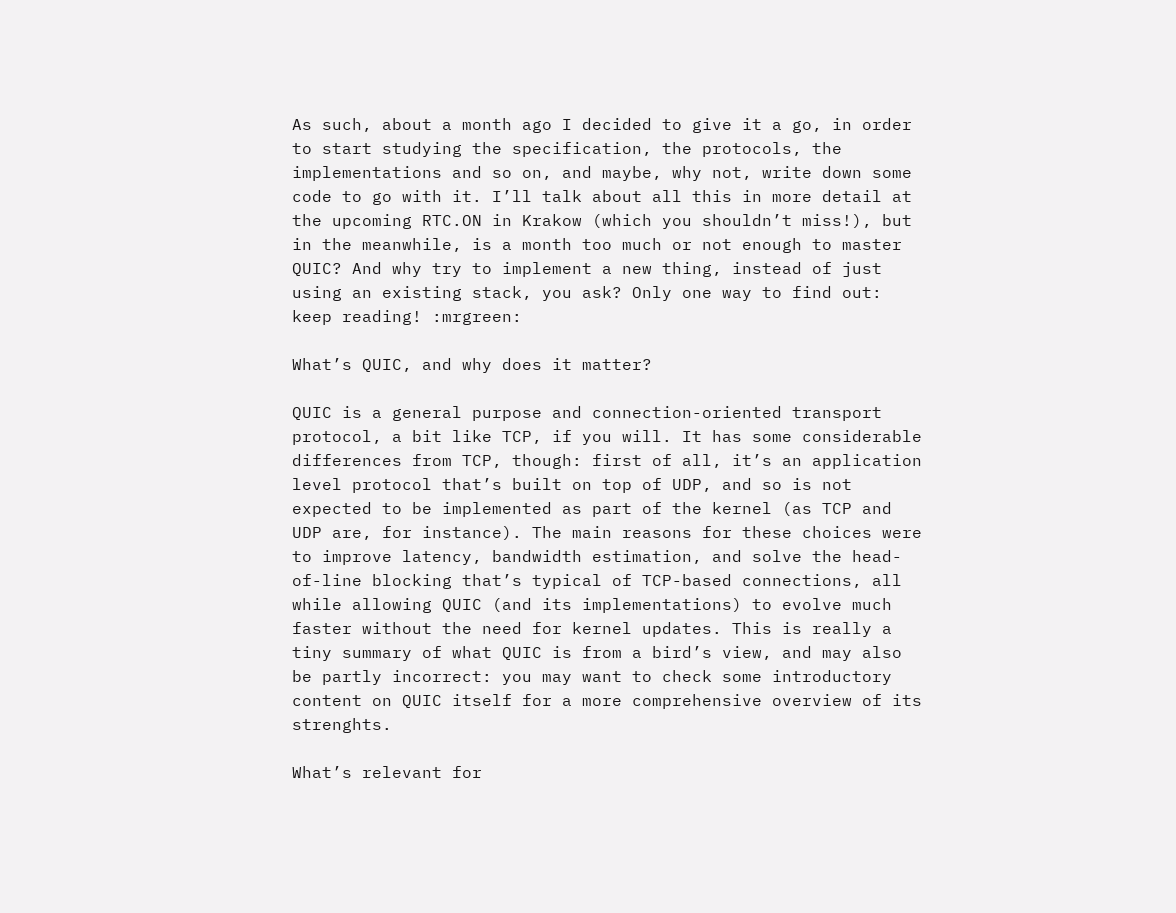As such, about a month ago I decided to give it a go, in order to start studying the specification, the protocols, the implementations and so on, and maybe, why not, write down some code to go with it. I’ll talk about all this in more detail at the upcoming RTC.ON in Krakow (which you shouldn’t miss!), but in the meanwhile, is a month too much or not enough to master QUIC? And why try to implement a new thing, instead of just using an existing stack, you ask? Only one way to find out: keep reading! :mrgreen:

What’s QUIC, and why does it matter?

QUIC is a general purpose and connection-oriented transport protocol, a bit like TCP, if you will. It has some considerable differences from TCP, though: first of all, it’s an application level protocol that’s built on top of UDP, and so is not expected to be implemented as part of the kernel (as TCP and UDP are, for instance). The main reasons for these choices were to improve latency, bandwidth estimation, and solve the head-of-line blocking that’s typical of TCP-based connections, all while allowing QUIC (and its implementations) to evolve much faster without the need for kernel updates. This is really a tiny summary of what QUIC is from a bird’s view, and may also be partly incorrect: you may want to check some introductory content on QUIC itself for a more comprehensive overview of its strenghts.

What’s relevant for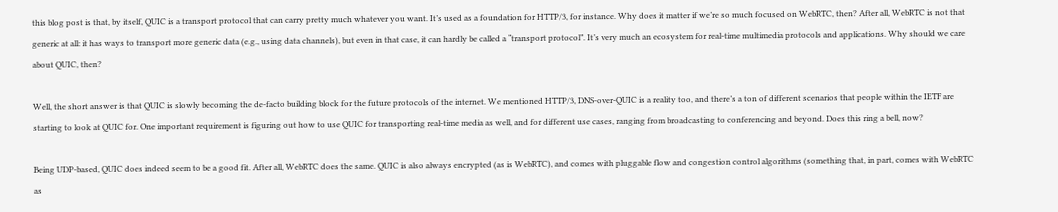this blog post is that, by itself, QUIC is a transport protocol that can carry pretty much whatever you want. It’s used as a foundation for HTTP/3, for instance. Why does it matter if we’re so much focused on WebRTC, then? After all, WebRTC is not that generic at all: it has ways to transport more generic data (e.g., using data channels), but even in that case, it can hardly be called a “transport protocol”. It’s very much an ecosystem for real-time multimedia protocols and applications. Why should we care about QUIC, then?

Well, the short answer is that QUIC is slowly becoming the de-facto building block for the future protocols of the internet. We mentioned HTTP/3, DNS-over-QUIC is a reality too, and there’s a ton of different scenarios that people within the IETF are starting to look at QUIC for. One important requirement is figuring out how to use QUIC for transporting real-time media as well, and for different use cases, ranging from broadcasting to conferencing and beyond. Does this ring a bell, now?

Being UDP-based, QUIC does indeed seem to be a good fit. After all, WebRTC does the same. QUIC is also always encrypted (as is WebRTC), and comes with pluggable flow and congestion control algorithms (something that, in part, comes with WebRTC as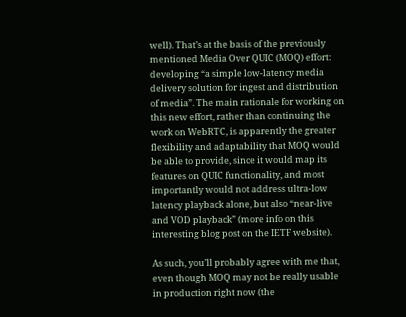well). That’s at the basis of the previously mentioned Media Over QUIC (MOQ) effort: developing “a simple low-latency media delivery solution for ingest and distribution of media”. The main rationale for working on this new effort, rather than continuing the work on WebRTC, is apparently the greater flexibility and adaptability that MOQ would be able to provide, since it would map its features on QUIC functionality, and most importantly would not address ultra-low latency playback alone, but also “near-live and VOD playback” (more info on this interesting blog post on the IETF website).

As such, you’ll probably agree with me that, even though MOQ may not be really usable in production right now (the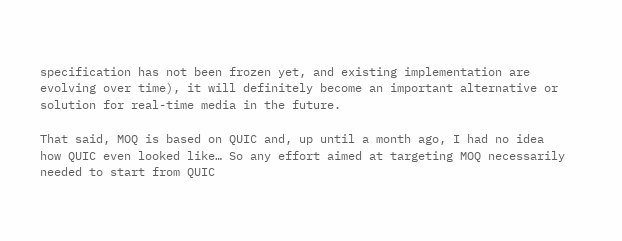specification has not been frozen yet, and existing implementation are evolving over time), it will definitely become an important alternative or solution for real-time media in the future.

That said, MOQ is based on QUIC and, up until a month ago, I had no idea how QUIC even looked like… So any effort aimed at targeting MOQ necessarily needed to start from QUIC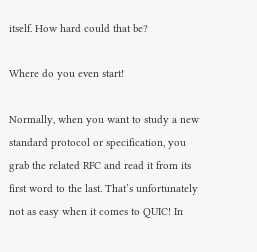itself. How hard could that be?

Where do you even start!

Normally, when you want to study a new standard protocol or specification, you grab the related RFC and read it from its first word to the last. That’s unfortunately not as easy when it comes to QUIC! In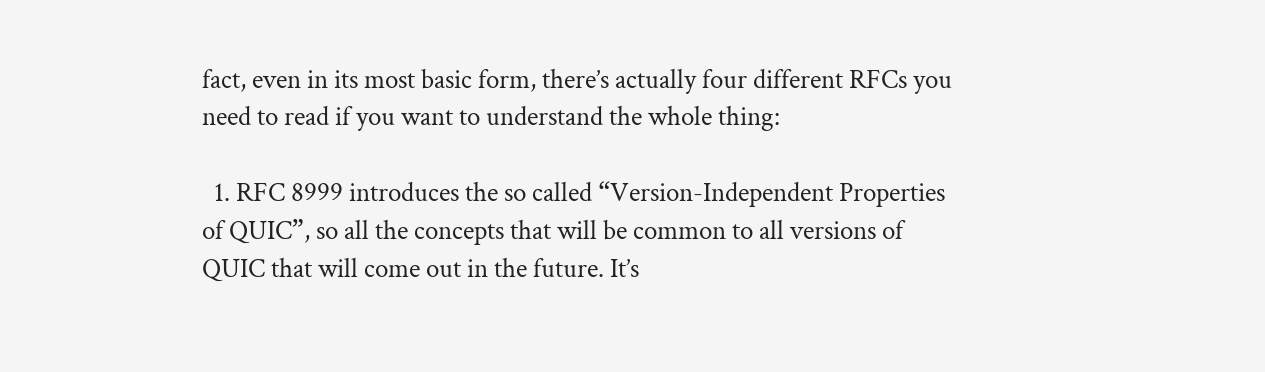fact, even in its most basic form, there’s actually four different RFCs you need to read if you want to understand the whole thing:

  1. RFC 8999 introduces the so called “Version-Independent Properties of QUIC”, so all the concepts that will be common to all versions of QUIC that will come out in the future. It’s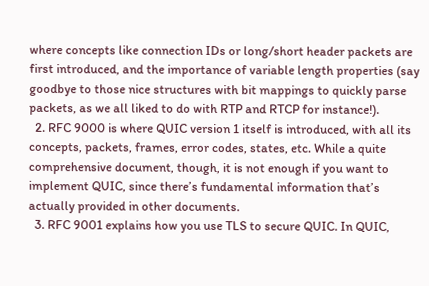where concepts like connection IDs or long/short header packets are first introduced, and the importance of variable length properties (say goodbye to those nice structures with bit mappings to quickly parse packets, as we all liked to do with RTP and RTCP for instance!).
  2. RFC 9000 is where QUIC version 1 itself is introduced, with all its concepts, packets, frames, error codes, states, etc. While a quite comprehensive document, though, it is not enough if you want to implement QUIC, since there’s fundamental information that’s actually provided in other documents.
  3. RFC 9001 explains how you use TLS to secure QUIC. In QUIC,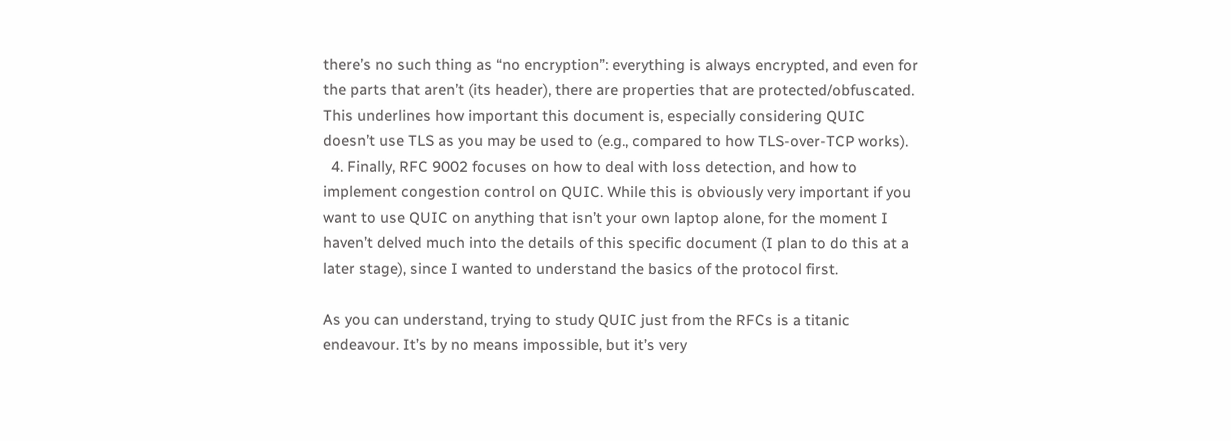there’s no such thing as “no encryption”: everything is always encrypted, and even for the parts that aren’t (its header), there are properties that are protected/obfuscated. This underlines how important this document is, especially considering QUIC doesn’t use TLS as you may be used to (e.g., compared to how TLS-over-TCP works).
  4. Finally, RFC 9002 focuses on how to deal with loss detection, and how to implement congestion control on QUIC. While this is obviously very important if you want to use QUIC on anything that isn’t your own laptop alone, for the moment I haven’t delved much into the details of this specific document (I plan to do this at a later stage), since I wanted to understand the basics of the protocol first.

As you can understand, trying to study QUIC just from the RFCs is a titanic endeavour. It’s by no means impossible, but it’s very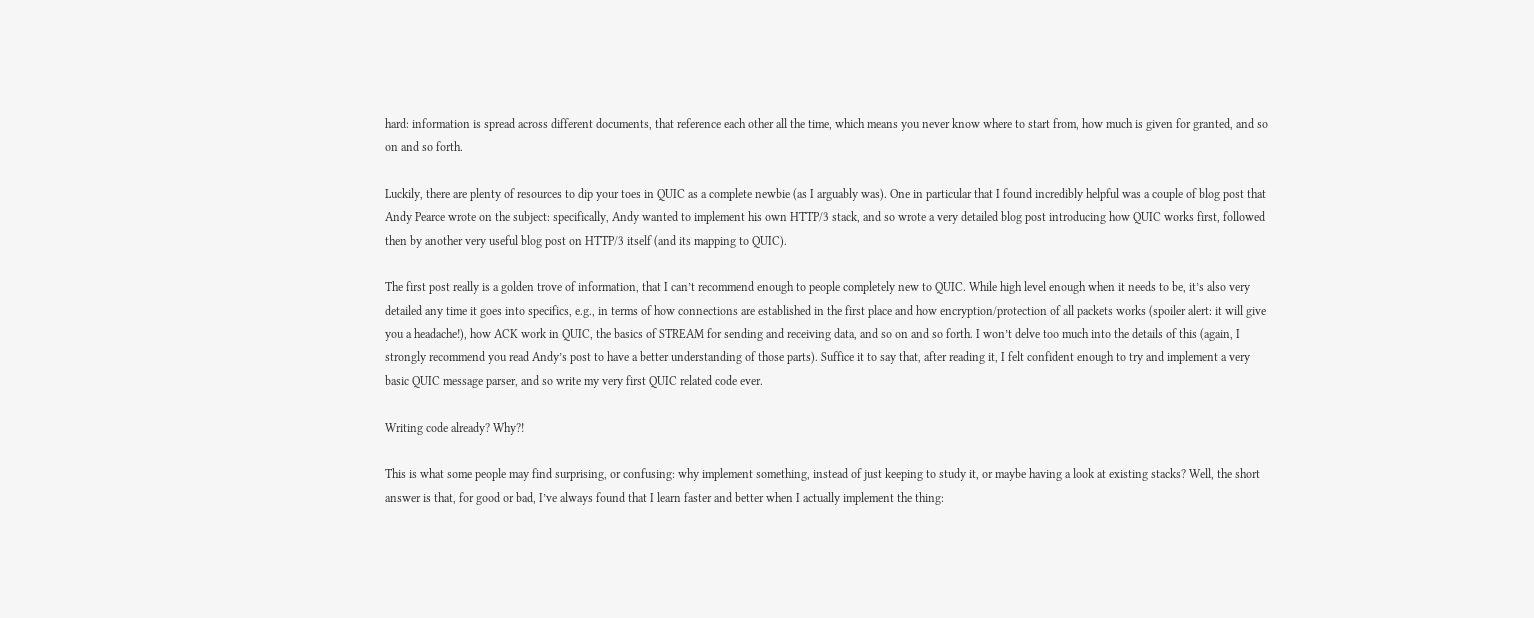hard: information is spread across different documents, that reference each other all the time, which means you never know where to start from, how much is given for granted, and so on and so forth.

Luckily, there are plenty of resources to dip your toes in QUIC as a complete newbie (as I arguably was). One in particular that I found incredibly helpful was a couple of blog post that Andy Pearce wrote on the subject: specifically, Andy wanted to implement his own HTTP/3 stack, and so wrote a very detailed blog post introducing how QUIC works first, followed then by another very useful blog post on HTTP/3 itself (and its mapping to QUIC).

The first post really is a golden trove of information, that I can’t recommend enough to people completely new to QUIC. While high level enough when it needs to be, it’s also very detailed any time it goes into specifics, e.g., in terms of how connections are established in the first place and how encryption/protection of all packets works (spoiler alert: it will give you a headache!), how ACK work in QUIC, the basics of STREAM for sending and receiving data, and so on and so forth. I won’t delve too much into the details of this (again, I strongly recommend you read Andy’s post to have a better understanding of those parts). Suffice it to say that, after reading it, I felt confident enough to try and implement a very basic QUIC message parser, and so write my very first QUIC related code ever.

Writing code already? Why?!

This is what some people may find surprising, or confusing: why implement something, instead of just keeping to study it, or maybe having a look at existing stacks? Well, the short answer is that, for good or bad, I’ve always found that I learn faster and better when I actually implement the thing: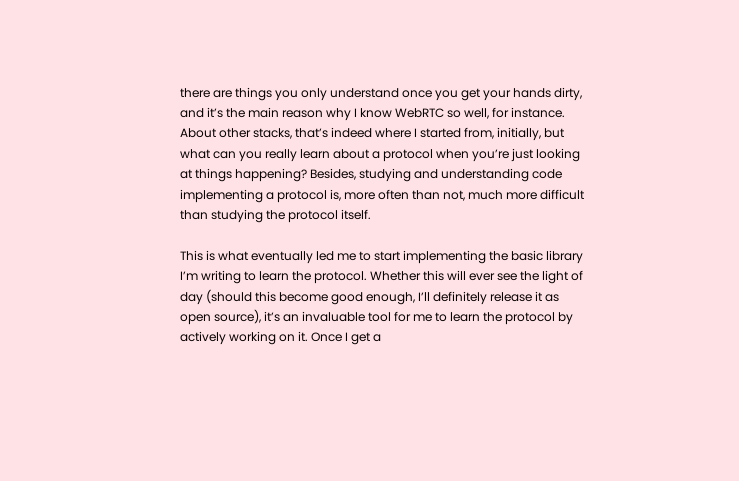there are things you only understand once you get your hands dirty, and it’s the main reason why I know WebRTC so well, for instance. About other stacks, that’s indeed where I started from, initially, but what can you really learn about a protocol when you’re just looking at things happening? Besides, studying and understanding code implementing a protocol is, more often than not, much more difficult than studying the protocol itself.

This is what eventually led me to start implementing the basic library I’m writing to learn the protocol. Whether this will ever see the light of day (should this become good enough, I’ll definitely release it as open source), it’s an invaluable tool for me to learn the protocol by actively working on it. Once I get a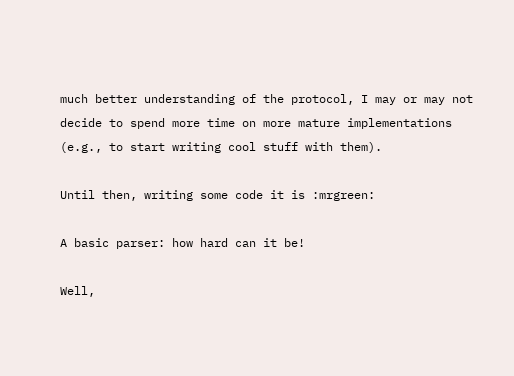much better understanding of the protocol, I may or may not decide to spend more time on more mature implementations (e.g., to start writing cool stuff with them).

Until then, writing some code it is :mrgreen:

A basic parser: how hard can it be!

Well,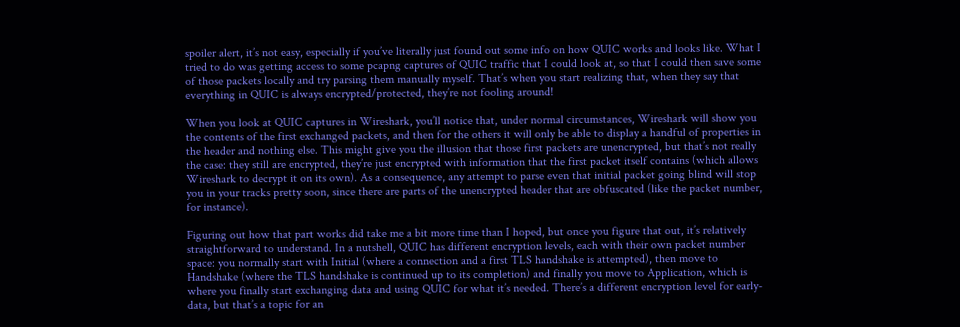spoiler alert, it’s not easy, especially if you’ve literally just found out some info on how QUIC works and looks like. What I tried to do was getting access to some pcapng captures of QUIC traffic that I could look at, so that I could then save some of those packets locally and try parsing them manually myself. That’s when you start realizing that, when they say that everything in QUIC is always encrypted/protected, they’re not fooling around!

When you look at QUIC captures in Wireshark, you’ll notice that, under normal circumstances, Wireshark will show you the contents of the first exchanged packets, and then for the others it will only be able to display a handful of properties in the header and nothing else. This might give you the illusion that those first packets are unencrypted, but that’s not really the case: they still are encrypted, they’re just encrypted with information that the first packet itself contains (which allows Wireshark to decrypt it on its own). As a consequence, any attempt to parse even that initial packet going blind will stop you in your tracks pretty soon, since there are parts of the unencrypted header that are obfuscated (like the packet number, for instance).

Figuring out how that part works did take me a bit more time than I hoped, but once you figure that out, it’s relatively straightforward to understand. In a nutshell, QUIC has different encryption levels, each with their own packet number space: you normally start with Initial (where a connection and a first TLS handshake is attempted), then move to Handshake (where the TLS handshake is continued up to its completion) and finally you move to Application, which is where you finally start exchanging data and using QUIC for what it’s needed. There’s a different encryption level for early-data, but that’s a topic for an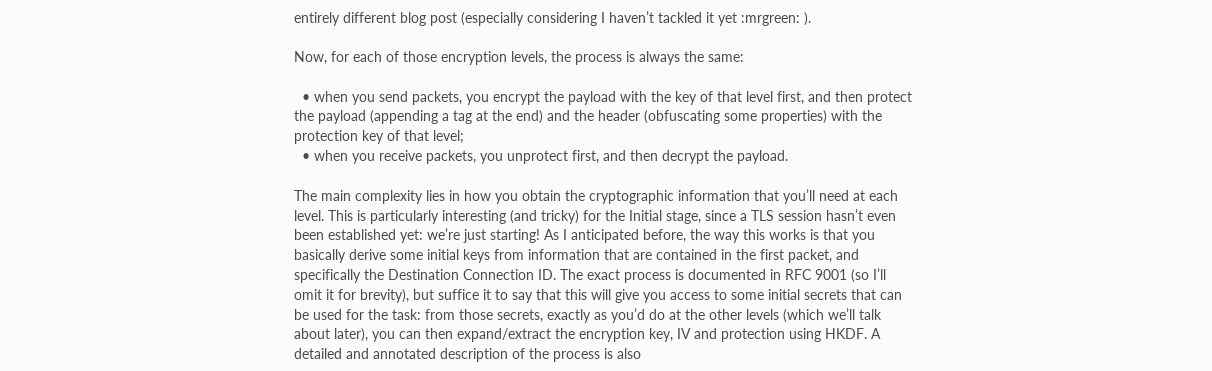entirely different blog post (especially considering I haven’t tackled it yet :mrgreen: ).

Now, for each of those encryption levels, the process is always the same:

  • when you send packets, you encrypt the payload with the key of that level first, and then protect the payload (appending a tag at the end) and the header (obfuscating some properties) with the protection key of that level;
  • when you receive packets, you unprotect first, and then decrypt the payload.

The main complexity lies in how you obtain the cryptographic information that you’ll need at each level. This is particularly interesting (and tricky) for the Initial stage, since a TLS session hasn’t even been established yet: we’re just starting! As I anticipated before, the way this works is that you basically derive some initial keys from information that are contained in the first packet, and specifically the Destination Connection ID. The exact process is documented in RFC 9001 (so I’ll omit it for brevity), but suffice it to say that this will give you access to some initial secrets that can be used for the task: from those secrets, exactly as you’d do at the other levels (which we’ll talk about later), you can then expand/extract the encryption key, IV and protection using HKDF. A detailed and annotated description of the process is also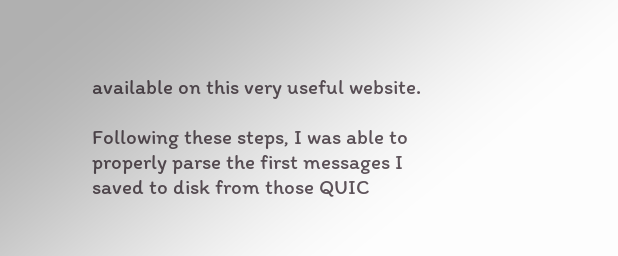available on this very useful website.

Following these steps, I was able to properly parse the first messages I saved to disk from those QUIC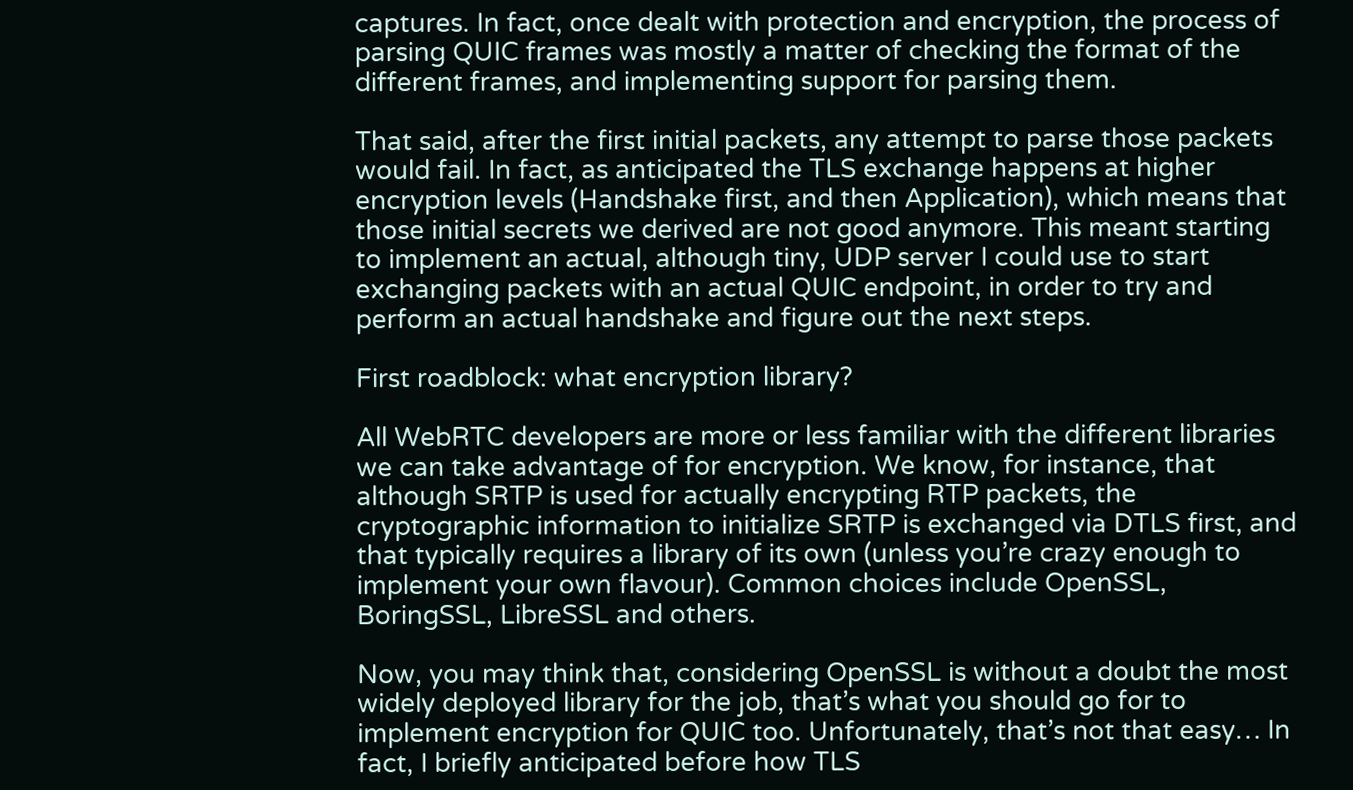captures. In fact, once dealt with protection and encryption, the process of parsing QUIC frames was mostly a matter of checking the format of the different frames, and implementing support for parsing them.

That said, after the first initial packets, any attempt to parse those packets would fail. In fact, as anticipated the TLS exchange happens at higher encryption levels (Handshake first, and then Application), which means that those initial secrets we derived are not good anymore. This meant starting to implement an actual, although tiny, UDP server I could use to start exchanging packets with an actual QUIC endpoint, in order to try and perform an actual handshake and figure out the next steps.

First roadblock: what encryption library?

All WebRTC developers are more or less familiar with the different libraries we can take advantage of for encryption. We know, for instance, that although SRTP is used for actually encrypting RTP packets, the cryptographic information to initialize SRTP is exchanged via DTLS first, and that typically requires a library of its own (unless you’re crazy enough to implement your own flavour). Common choices include OpenSSL, BoringSSL, LibreSSL and others.

Now, you may think that, considering OpenSSL is without a doubt the most widely deployed library for the job, that’s what you should go for to implement encryption for QUIC too. Unfortunately, that’s not that easy… In fact, I briefly anticipated before how TLS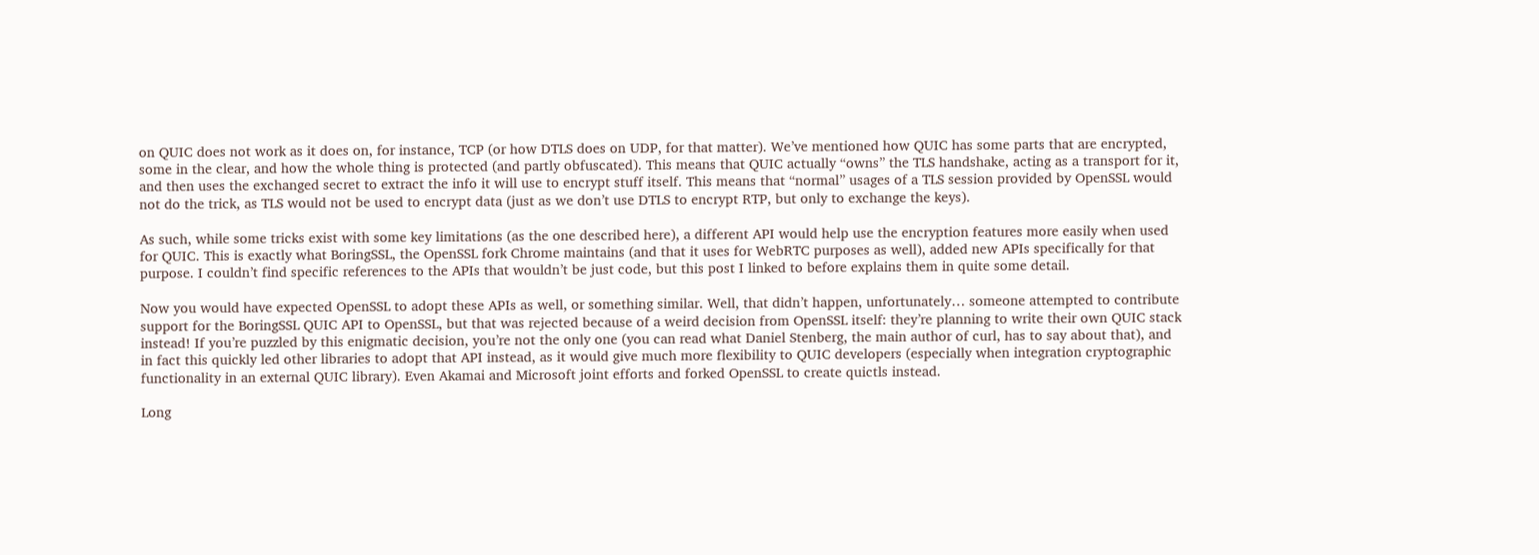on QUIC does not work as it does on, for instance, TCP (or how DTLS does on UDP, for that matter). We’ve mentioned how QUIC has some parts that are encrypted, some in the clear, and how the whole thing is protected (and partly obfuscated). This means that QUIC actually “owns” the TLS handshake, acting as a transport for it, and then uses the exchanged secret to extract the info it will use to encrypt stuff itself. This means that “normal” usages of a TLS session provided by OpenSSL would not do the trick, as TLS would not be used to encrypt data (just as we don’t use DTLS to encrypt RTP, but only to exchange the keys).

As such, while some tricks exist with some key limitations (as the one described here), a different API would help use the encryption features more easily when used for QUIC. This is exactly what BoringSSL, the OpenSSL fork Chrome maintains (and that it uses for WebRTC purposes as well), added new APIs specifically for that purpose. I couldn’t find specific references to the APIs that wouldn’t be just code, but this post I linked to before explains them in quite some detail.

Now you would have expected OpenSSL to adopt these APIs as well, or something similar. Well, that didn’t happen, unfortunately… someone attempted to contribute support for the BoringSSL QUIC API to OpenSSL, but that was rejected because of a weird decision from OpenSSL itself: they’re planning to write their own QUIC stack instead! If you’re puzzled by this enigmatic decision, you’re not the only one (you can read what Daniel Stenberg, the main author of curl, has to say about that), and in fact this quickly led other libraries to adopt that API instead, as it would give much more flexibility to QUIC developers (especially when integration cryptographic functionality in an external QUIC library). Even Akamai and Microsoft joint efforts and forked OpenSSL to create quictls instead.

Long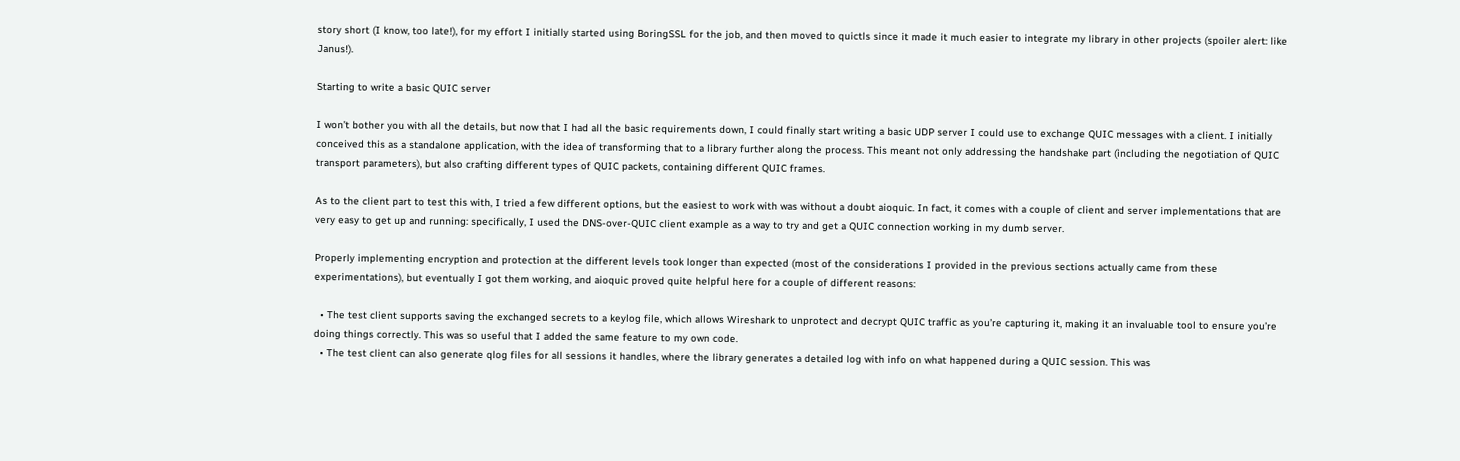story short (I know, too late!), for my effort I initially started using BoringSSL for the job, and then moved to quictls since it made it much easier to integrate my library in other projects (spoiler alert: like Janus!).

Starting to write a basic QUIC server

I won’t bother you with all the details, but now that I had all the basic requirements down, I could finally start writing a basic UDP server I could use to exchange QUIC messages with a client. I initially conceived this as a standalone application, with the idea of transforming that to a library further along the process. This meant not only addressing the handshake part (including the negotiation of QUIC transport parameters), but also crafting different types of QUIC packets, containing different QUIC frames.

As to the client part to test this with, I tried a few different options, but the easiest to work with was without a doubt aioquic. In fact, it comes with a couple of client and server implementations that are very easy to get up and running: specifically, I used the DNS-over-QUIC client example as a way to try and get a QUIC connection working in my dumb server.

Properly implementing encryption and protection at the different levels took longer than expected (most of the considerations I provided in the previous sections actually came from these experimentations), but eventually I got them working, and aioquic proved quite helpful here for a couple of different reasons:

  • The test client supports saving the exchanged secrets to a keylog file, which allows Wireshark to unprotect and decrypt QUIC traffic as you’re capturing it, making it an invaluable tool to ensure you’re doing things correctly. This was so useful that I added the same feature to my own code.
  • The test client can also generate qlog files for all sessions it handles, where the library generates a detailed log with info on what happened during a QUIC session. This was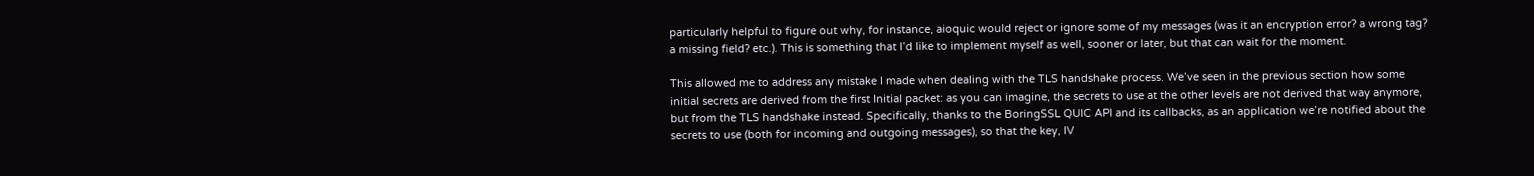particularly helpful to figure out why, for instance, aioquic would reject or ignore some of my messages (was it an encryption error? a wrong tag? a missing field? etc.). This is something that I’d like to implement myself as well, sooner or later, but that can wait for the moment.

This allowed me to address any mistake I made when dealing with the TLS handshake process. We’ve seen in the previous section how some initial secrets are derived from the first Initial packet: as you can imagine, the secrets to use at the other levels are not derived that way anymore, but from the TLS handshake instead. Specifically, thanks to the BoringSSL QUIC API and its callbacks, as an application we’re notified about the secrets to use (both for incoming and outgoing messages), so that the key, IV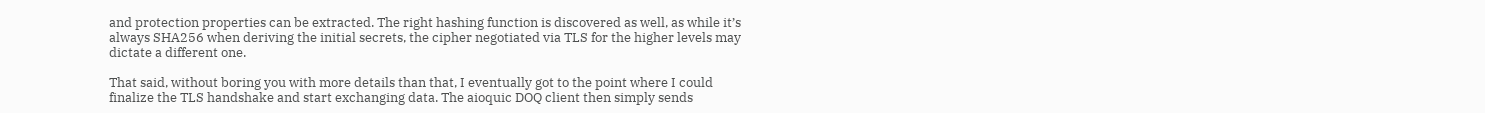and protection properties can be extracted. The right hashing function is discovered as well, as while it’s always SHA256 when deriving the initial secrets, the cipher negotiated via TLS for the higher levels may dictate a different one.

That said, without boring you with more details than that, I eventually got to the point where I could finalize the TLS handshake and start exchanging data. The aioquic DOQ client then simply sends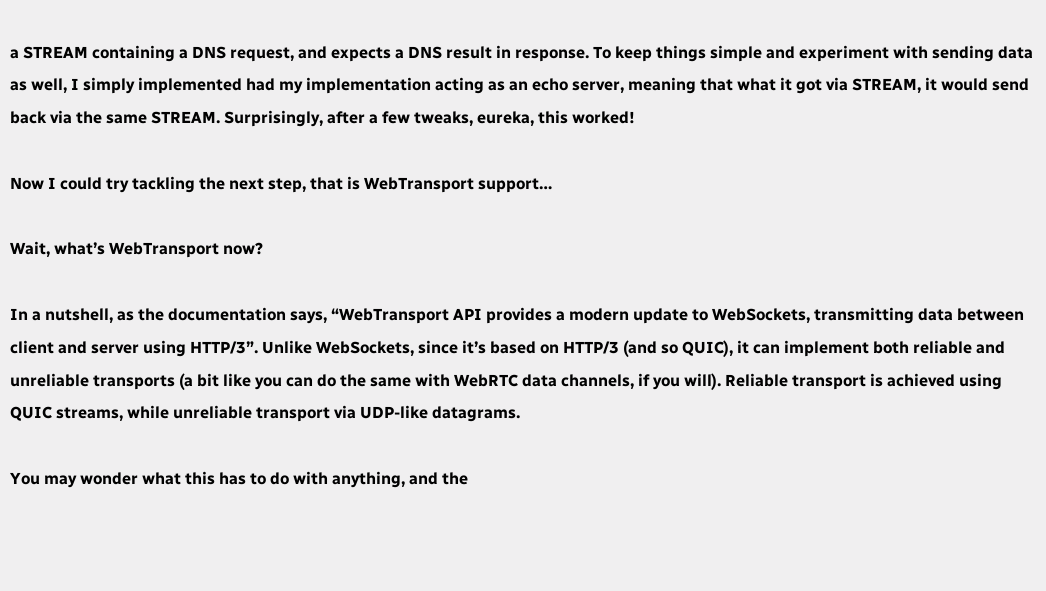a STREAM containing a DNS request, and expects a DNS result in response. To keep things simple and experiment with sending data as well, I simply implemented had my implementation acting as an echo server, meaning that what it got via STREAM, it would send back via the same STREAM. Surprisingly, after a few tweaks, eureka, this worked!

Now I could try tackling the next step, that is WebTransport support…

Wait, what’s WebTransport now?

In a nutshell, as the documentation says, “WebTransport API provides a modern update to WebSockets, transmitting data between client and server using HTTP/3”. Unlike WebSockets, since it’s based on HTTP/3 (and so QUIC), it can implement both reliable and unreliable transports (a bit like you can do the same with WebRTC data channels, if you will). Reliable transport is achieved using QUIC streams, while unreliable transport via UDP-like datagrams.

You may wonder what this has to do with anything, and the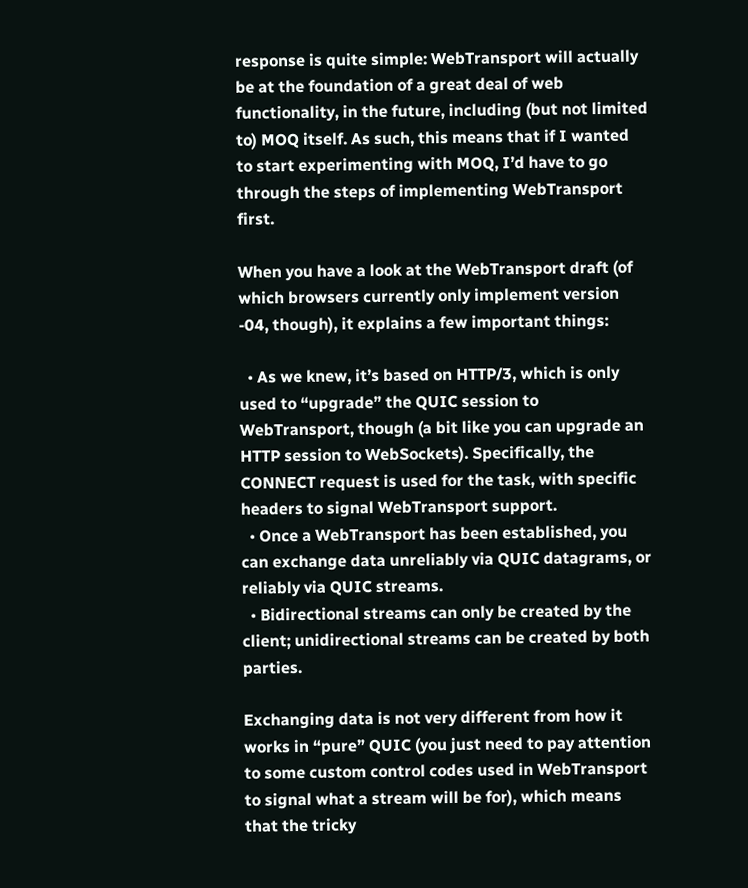response is quite simple: WebTransport will actually be at the foundation of a great deal of web functionality, in the future, including (but not limited to) MOQ itself. As such, this means that if I wanted to start experimenting with MOQ, I’d have to go through the steps of implementing WebTransport first.

When you have a look at the WebTransport draft (of which browsers currently only implement version -04, though), it explains a few important things:

  • As we knew, it’s based on HTTP/3, which is only used to “upgrade” the QUIC session to WebTransport, though (a bit like you can upgrade an HTTP session to WebSockets). Specifically, the CONNECT request is used for the task, with specific headers to signal WebTransport support.
  • Once a WebTransport has been established, you can exchange data unreliably via QUIC datagrams, or reliably via QUIC streams.
  • Bidirectional streams can only be created by the client; unidirectional streams can be created by both parties.

Exchanging data is not very different from how it works in “pure” QUIC (you just need to pay attention to some custom control codes used in WebTransport to signal what a stream will be for), which means that the tricky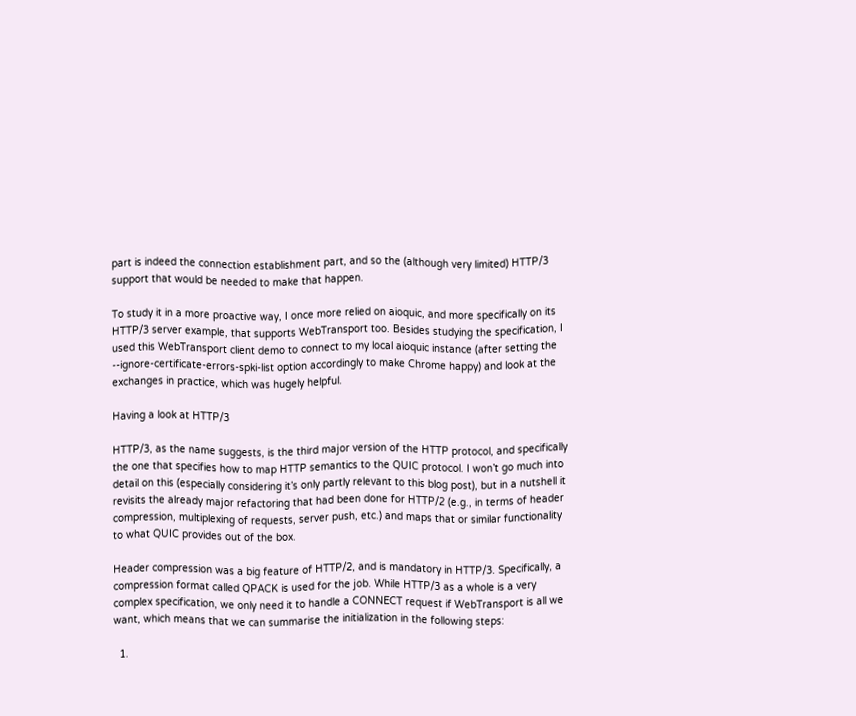part is indeed the connection establishment part, and so the (although very limited) HTTP/3 support that would be needed to make that happen.

To study it in a more proactive way, I once more relied on aioquic, and more specifically on its HTTP/3 server example, that supports WebTransport too. Besides studying the specification, I used this WebTransport client demo to connect to my local aioquic instance (after setting the --ignore-certificate-errors-spki-list option accordingly to make Chrome happy) and look at the exchanges in practice, which was hugely helpful.

Having a look at HTTP/3

HTTP/3, as the name suggests, is the third major version of the HTTP protocol, and specifically the one that specifies how to map HTTP semantics to the QUIC protocol. I won’t go much into detail on this (especially considering it’s only partly relevant to this blog post), but in a nutshell it revisits the already major refactoring that had been done for HTTP/2 (e.g., in terms of header compression, multiplexing of requests, server push, etc.) and maps that or similar functionality to what QUIC provides out of the box.

Header compression was a big feature of HTTP/2, and is mandatory in HTTP/3. Specifically, a compression format called QPACK is used for the job. While HTTP/3 as a whole is a very complex specification, we only need it to handle a CONNECT request if WebTransport is all we want, which means that we can summarise the initialization in the following steps:

  1.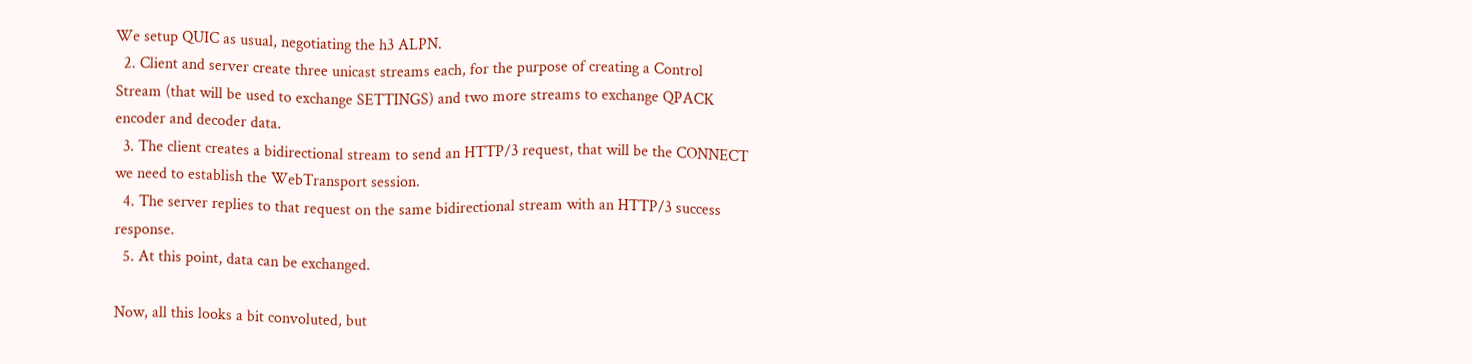We setup QUIC as usual, negotiating the h3 ALPN.
  2. Client and server create three unicast streams each, for the purpose of creating a Control Stream (that will be used to exchange SETTINGS) and two more streams to exchange QPACK encoder and decoder data.
  3. The client creates a bidirectional stream to send an HTTP/3 request, that will be the CONNECT we need to establish the WebTransport session.
  4. The server replies to that request on the same bidirectional stream with an HTTP/3 success response.
  5. At this point, data can be exchanged.

Now, all this looks a bit convoluted, but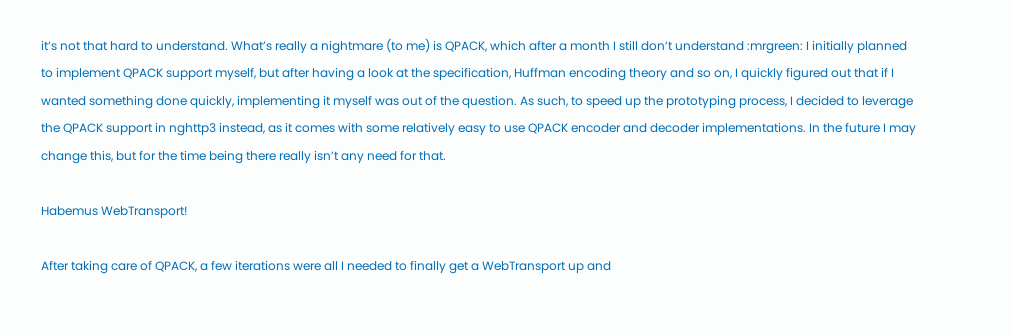it’s not that hard to understand. What’s really a nightmare (to me) is QPACK, which after a month I still don’t understand :mrgreen: I initially planned to implement QPACK support myself, but after having a look at the specification, Huffman encoding theory and so on, I quickly figured out that if I wanted something done quickly, implementing it myself was out of the question. As such, to speed up the prototyping process, I decided to leverage the QPACK support in nghttp3 instead, as it comes with some relatively easy to use QPACK encoder and decoder implementations. In the future I may change this, but for the time being there really isn’t any need for that.

Habemus WebTransport!

After taking care of QPACK, a few iterations were all I needed to finally get a WebTransport up and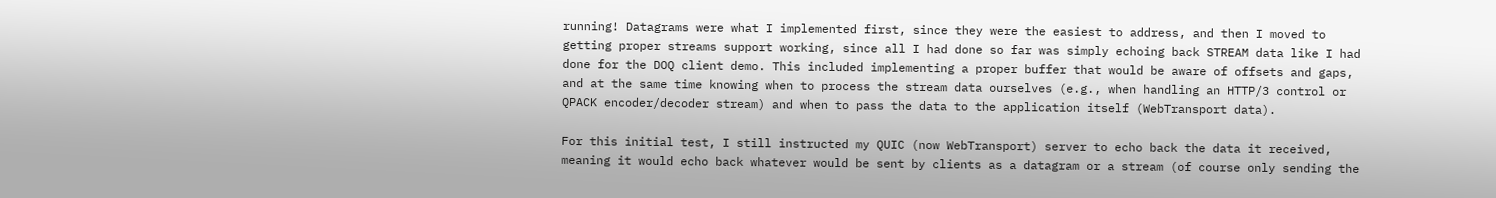running! Datagrams were what I implemented first, since they were the easiest to address, and then I moved to getting proper streams support working, since all I had done so far was simply echoing back STREAM data like I had done for the DOQ client demo. This included implementing a proper buffer that would be aware of offsets and gaps, and at the same time knowing when to process the stream data ourselves (e.g., when handling an HTTP/3 control or QPACK encoder/decoder stream) and when to pass the data to the application itself (WebTransport data).

For this initial test, I still instructed my QUIC (now WebTransport) server to echo back the data it received, meaning it would echo back whatever would be sent by clients as a datagram or a stream (of course only sending the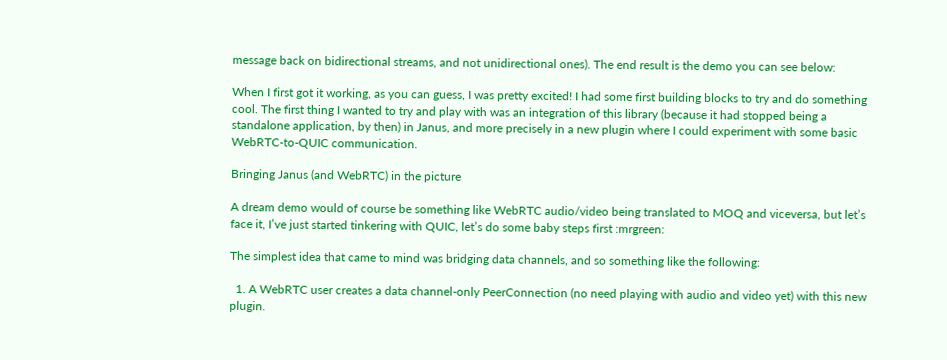message back on bidirectional streams, and not unidirectional ones). The end result is the demo you can see below:

When I first got it working, as you can guess, I was pretty excited! I had some first building blocks to try and do something cool. The first thing I wanted to try and play with was an integration of this library (because it had stopped being a standalone application, by then) in Janus, and more precisely in a new plugin where I could experiment with some basic WebRTC-to-QUIC communication.

Bringing Janus (and WebRTC) in the picture

A dream demo would of course be something like WebRTC audio/video being translated to MOQ and viceversa, but let’s face it, I’ve just started tinkering with QUIC, let’s do some baby steps first :mrgreen:

The simplest idea that came to mind was bridging data channels, and so something like the following:

  1. A WebRTC user creates a data channel-only PeerConnection (no need playing with audio and video yet) with this new plugin.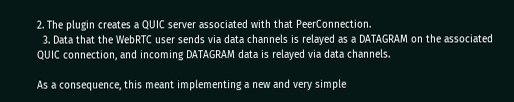2. The plugin creates a QUIC server associated with that PeerConnection.
  3. Data that the WebRTC user sends via data channels is relayed as a DATAGRAM on the associated QUIC connection, and incoming DATAGRAM data is relayed via data channels.

As a consequence, this meant implementing a new and very simple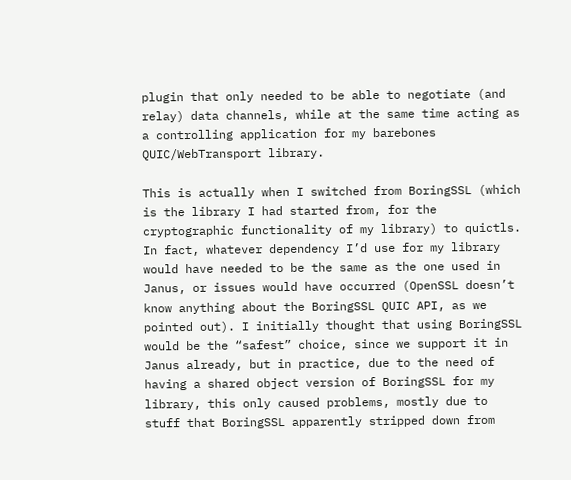plugin that only needed to be able to negotiate (and relay) data channels, while at the same time acting as a controlling application for my barebones QUIC/WebTransport library.

This is actually when I switched from BoringSSL (which is the library I had started from, for the cryptographic functionality of my library) to quictls. In fact, whatever dependency I’d use for my library would have needed to be the same as the one used in Janus, or issues would have occurred (OpenSSL doesn’t know anything about the BoringSSL QUIC API, as we pointed out). I initially thought that using BoringSSL would be the “safest” choice, since we support it in Janus already, but in practice, due to the need of having a shared object version of BoringSSL for my library, this only caused problems, mostly due to stuff that BoringSSL apparently stripped down from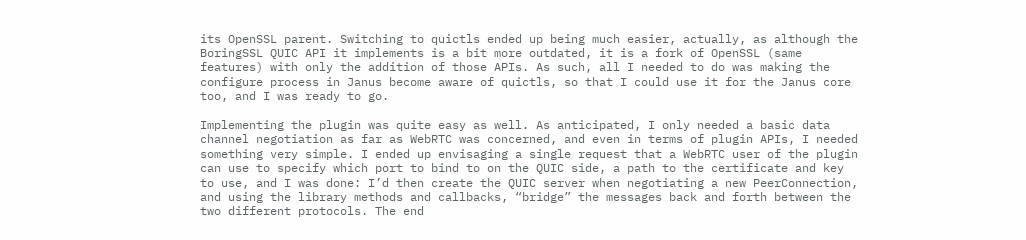its OpenSSL parent. Switching to quictls ended up being much easier, actually, as although the BoringSSL QUIC API it implements is a bit more outdated, it is a fork of OpenSSL (same features) with only the addition of those APIs. As such, all I needed to do was making the configure process in Janus become aware of quictls, so that I could use it for the Janus core too, and I was ready to go.

Implementing the plugin was quite easy as well. As anticipated, I only needed a basic data channel negotiation as far as WebRTC was concerned, and even in terms of plugin APIs, I needed something very simple. I ended up envisaging a single request that a WebRTC user of the plugin can use to specify which port to bind to on the QUIC side, a path to the certificate and key to use, and I was done: I’d then create the QUIC server when negotiating a new PeerConnection, and using the library methods and callbacks, “bridge” the messages back and forth between the two different protocols. The end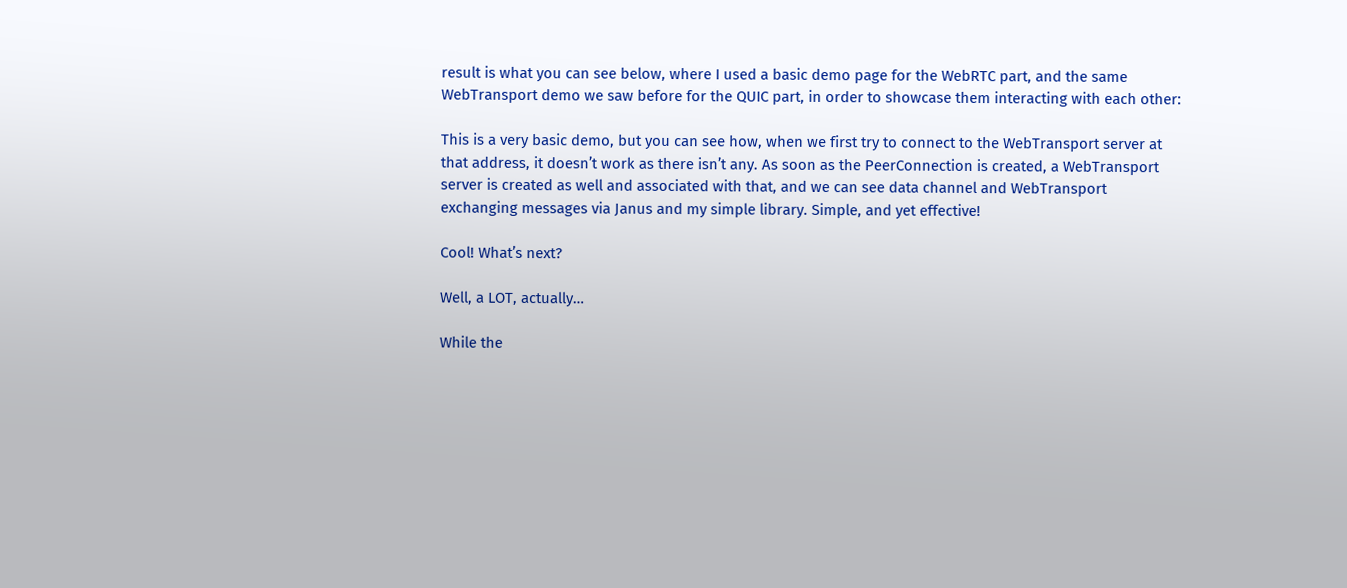result is what you can see below, where I used a basic demo page for the WebRTC part, and the same WebTransport demo we saw before for the QUIC part, in order to showcase them interacting with each other:

This is a very basic demo, but you can see how, when we first try to connect to the WebTransport server at that address, it doesn’t work as there isn’t any. As soon as the PeerConnection is created, a WebTransport server is created as well and associated with that, and we can see data channel and WebTransport exchanging messages via Janus and my simple library. Simple, and yet effective!

Cool! What’s next?

Well, a LOT, actually…

While the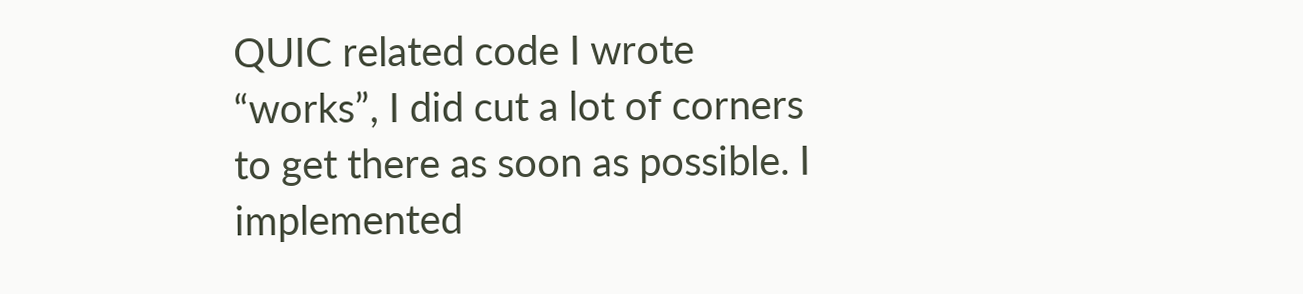QUIC related code I wrote “works”, I did cut a lot of corners to get there as soon as possible. I implemented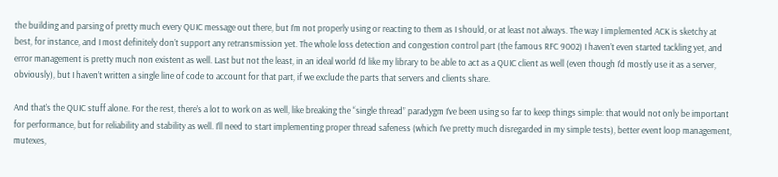the building and parsing of pretty much every QUIC message out there, but I’m not properly using or reacting to them as I should, or at least not always. The way I implemented ACK is sketchy at best, for instance, and I most definitely don’t support any retransmission yet. The whole loss detection and congestion control part (the famous RFC 9002) I haven’t even started tackling yet, and error management is pretty much non existent as well. Last but not the least, in an ideal world I’d like my library to be able to act as a QUIC client as well (even though I’d mostly use it as a server, obviously), but I haven’t written a single line of code to account for that part, if we exclude the parts that servers and clients share.

And that’s the QUIC stuff alone. For the rest, there’s a lot to work on as well, like breaking the “single thread” paradygm I’ve been using so far to keep things simple: that would not only be important for performance, but for reliability and stability as well. I’ll need to start implementing proper thread safeness (which I’ve pretty much disregarded in my simple tests), better event loop management, mutexes,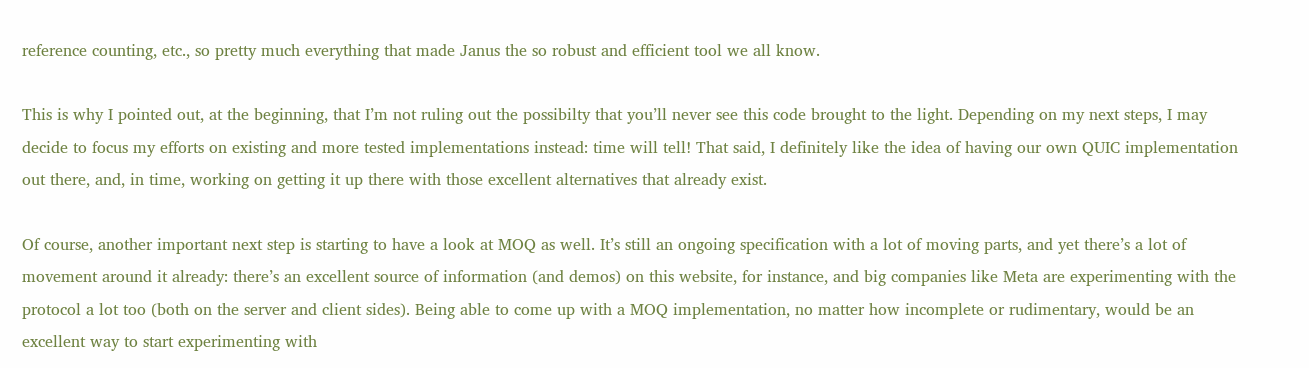reference counting, etc., so pretty much everything that made Janus the so robust and efficient tool we all know.

This is why I pointed out, at the beginning, that I’m not ruling out the possibilty that you’ll never see this code brought to the light. Depending on my next steps, I may decide to focus my efforts on existing and more tested implementations instead: time will tell! That said, I definitely like the idea of having our own QUIC implementation out there, and, in time, working on getting it up there with those excellent alternatives that already exist.

Of course, another important next step is starting to have a look at MOQ as well. It’s still an ongoing specification with a lot of moving parts, and yet there’s a lot of movement around it already: there’s an excellent source of information (and demos) on this website, for instance, and big companies like Meta are experimenting with the protocol a lot too (both on the server and client sides). Being able to come up with a MOQ implementation, no matter how incomplete or rudimentary, would be an excellent way to start experimenting with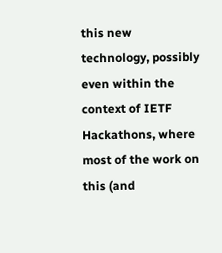this new technology, possibly even within the context of IETF Hackathons, where most of the work on this (and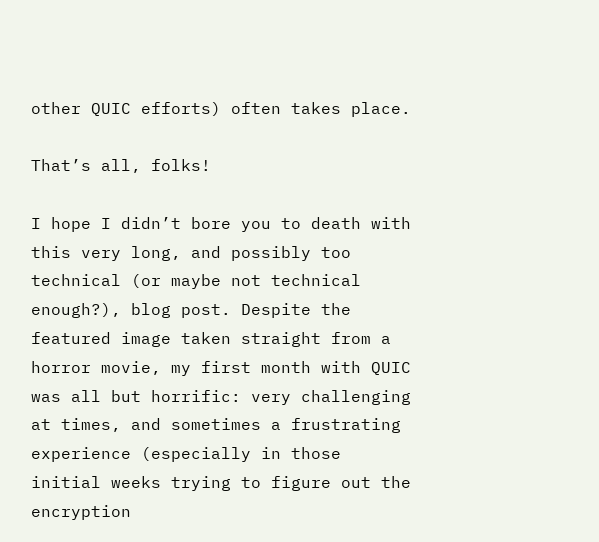other QUIC efforts) often takes place.

That’s all, folks!

I hope I didn’t bore you to death with this very long, and possibly too technical (or maybe not technical enough?), blog post. Despite the featured image taken straight from a horror movie, my first month with QUIC was all but horrific: very challenging at times, and sometimes a frustrating experience (especially in those initial weeks trying to figure out the encryption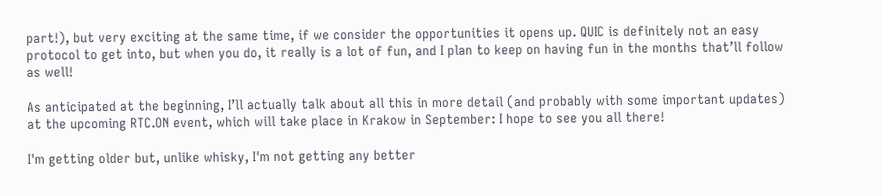part!), but very exciting at the same time, if we consider the opportunities it opens up. QUIC is definitely not an easy protocol to get into, but when you do, it really is a lot of fun, and I plan to keep on having fun in the months that’ll follow as well!

As anticipated at the beginning, I’ll actually talk about all this in more detail (and probably with some important updates) at the upcoming RTC.ON event, which will take place in Krakow in September: I hope to see you all there!

I'm getting older but, unlike whisky, I'm not getting any better